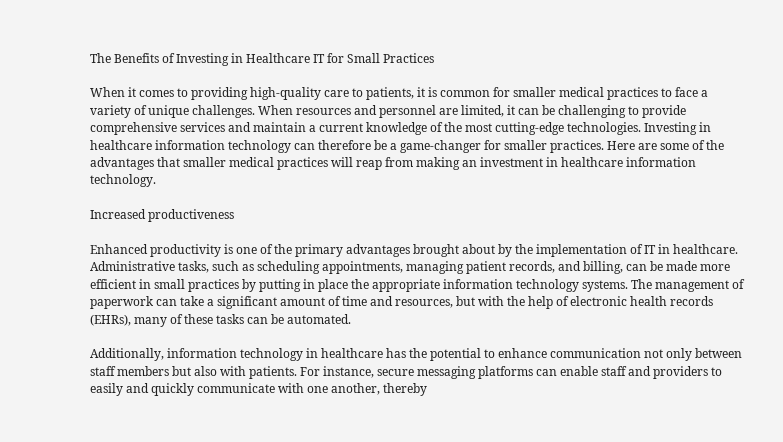The Benefits of Investing in Healthcare IT for Small Practices

When it comes to providing high-quality care to patients, it is common for smaller medical practices to face a variety of unique challenges. When resources and personnel are limited, it can be challenging to provide comprehensive services and maintain a current knowledge of the most cutting-edge technologies. Investing in healthcare information technology can therefore be a game-changer for smaller practices. Here are some of the advantages that smaller medical practices will reap from making an investment in healthcare information technology.

Increased productiveness

Enhanced productivity is one of the primary advantages brought about by the implementation of IT in healthcare. Administrative tasks, such as scheduling appointments, managing patient records, and billing, can be made more efficient in small practices by putting in place the appropriate information technology systems. The management of paperwork can take a significant amount of time and resources, but with the help of electronic health records (EHRs), many of these tasks can be automated.

Additionally, information technology in healthcare has the potential to enhance communication not only between staff members but also with patients. For instance, secure messaging platforms can enable staff and providers to easily and quickly communicate with one another, thereby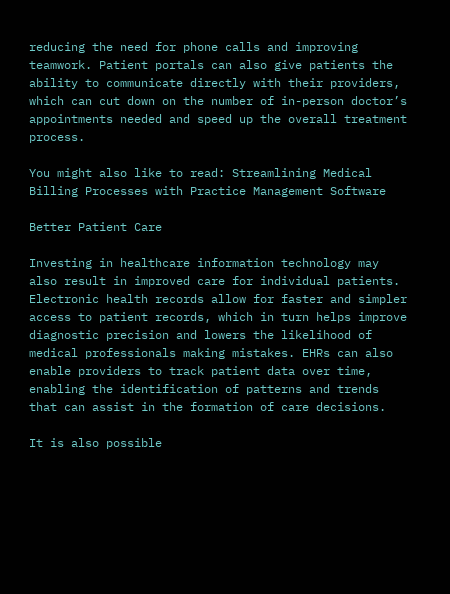reducing the need for phone calls and improving teamwork. Patient portals can also give patients the ability to communicate directly with their providers, which can cut down on the number of in-person doctor’s appointments needed and speed up the overall treatment process.

You might also like to read: Streamlining Medical Billing Processes with Practice Management Software

Better Patient Care

Investing in healthcare information technology may also result in improved care for individual patients. Electronic health records allow for faster and simpler access to patient records, which in turn helps improve diagnostic precision and lowers the likelihood of medical professionals making mistakes. EHRs can also enable providers to track patient data over time, enabling the identification of patterns and trends that can assist in the formation of care decisions.

It is also possible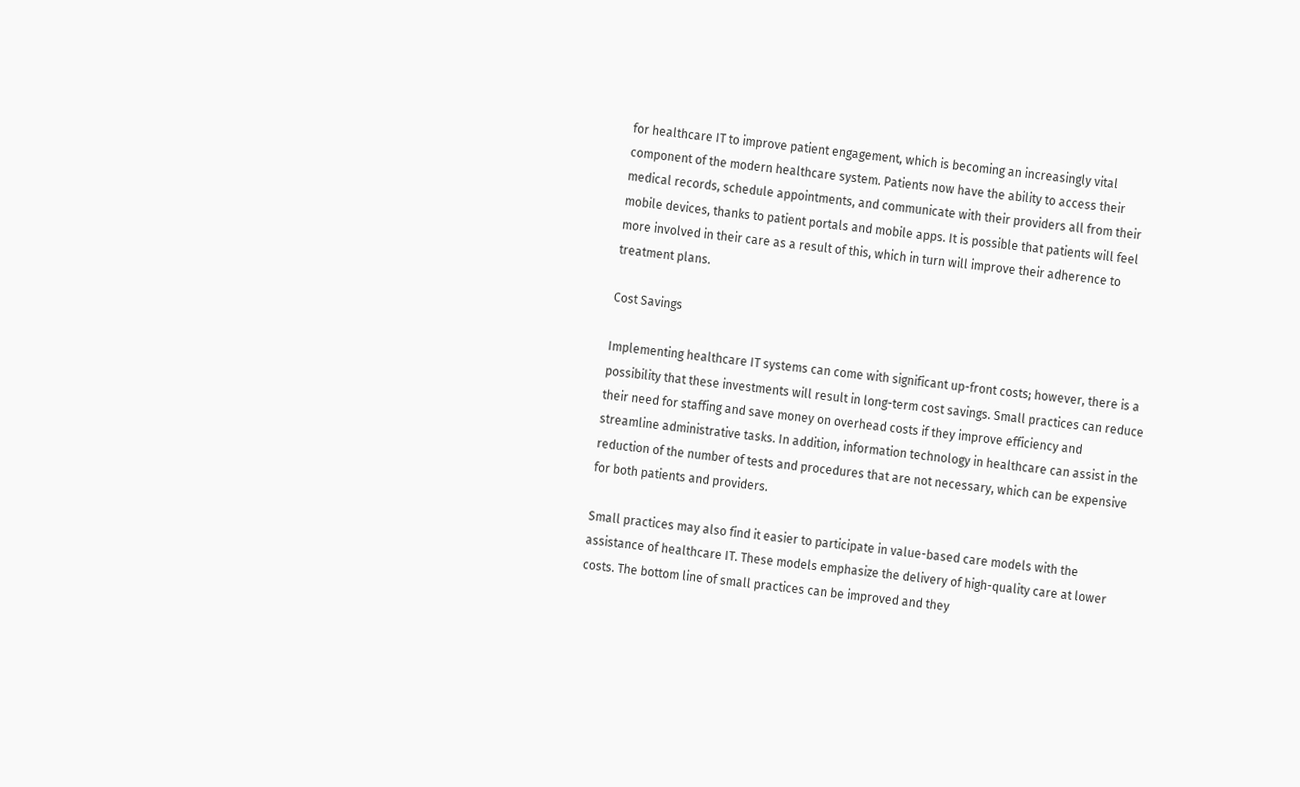for healthcare IT to improve patient engagement, which is becoming an increasingly vital component of the modern healthcare system. Patients now have the ability to access their medical records, schedule appointments, and communicate with their providers all from their mobile devices, thanks to patient portals and mobile apps. It is possible that patients will feel more involved in their care as a result of this, which in turn will improve their adherence to treatment plans.

Cost Savings

Implementing healthcare IT systems can come with significant up-front costs; however, there is a possibility that these investments will result in long-term cost savings. Small practices can reduce their need for staffing and save money on overhead costs if they improve efficiency and streamline administrative tasks. In addition, information technology in healthcare can assist in the reduction of the number of tests and procedures that are not necessary, which can be expensive for both patients and providers.

Small practices may also find it easier to participate in value-based care models with the assistance of healthcare IT. These models emphasize the delivery of high-quality care at lower costs. The bottom line of small practices can be improved and they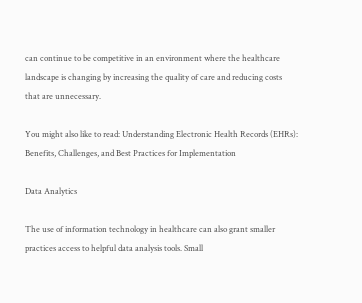can continue to be competitive in an environment where the healthcare landscape is changing by increasing the quality of care and reducing costs that are unnecessary.

You might also like to read: Understanding Electronic Health Records (EHRs): Benefits, Challenges, and Best Practices for Implementation

Data Analytics

The use of information technology in healthcare can also grant smaller practices access to helpful data analysis tools. Small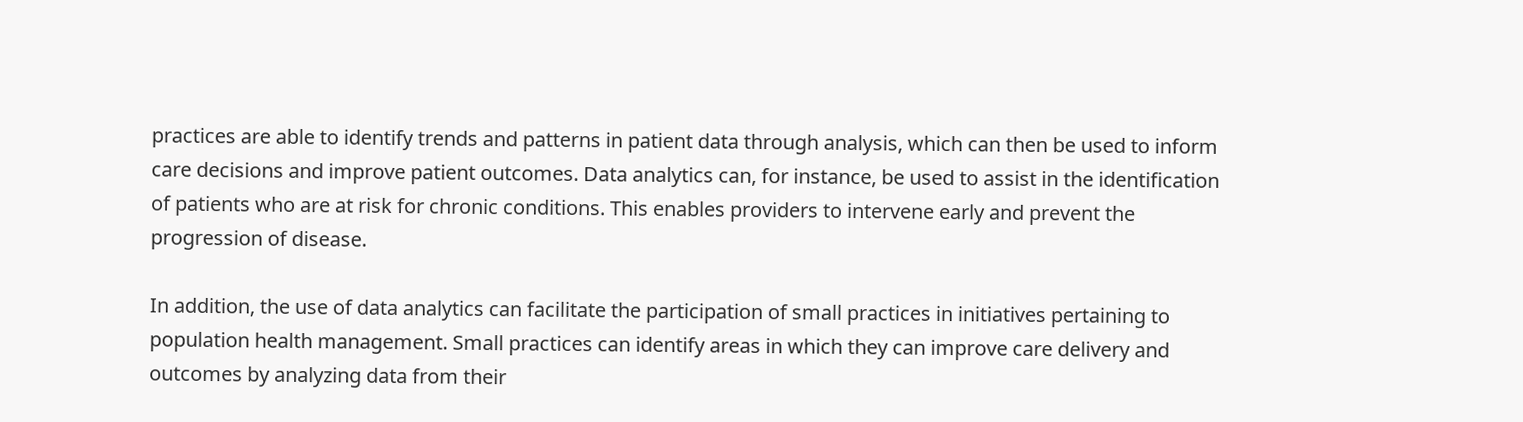practices are able to identify trends and patterns in patient data through analysis, which can then be used to inform care decisions and improve patient outcomes. Data analytics can, for instance, be used to assist in the identification of patients who are at risk for chronic conditions. This enables providers to intervene early and prevent the progression of disease.

In addition, the use of data analytics can facilitate the participation of small practices in initiatives pertaining to population health management. Small practices can identify areas in which they can improve care delivery and outcomes by analyzing data from their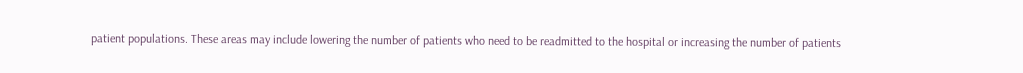patient populations. These areas may include lowering the number of patients who need to be readmitted to the hospital or increasing the number of patients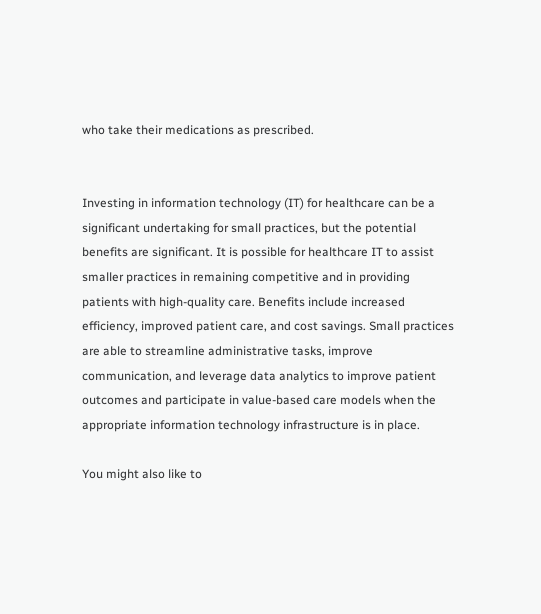who take their medications as prescribed.


Investing in information technology (IT) for healthcare can be a significant undertaking for small practices, but the potential benefits are significant. It is possible for healthcare IT to assist smaller practices in remaining competitive and in providing patients with high-quality care. Benefits include increased efficiency, improved patient care, and cost savings. Small practices are able to streamline administrative tasks, improve communication, and leverage data analytics to improve patient outcomes and participate in value-based care models when the appropriate information technology infrastructure is in place.

You might also like to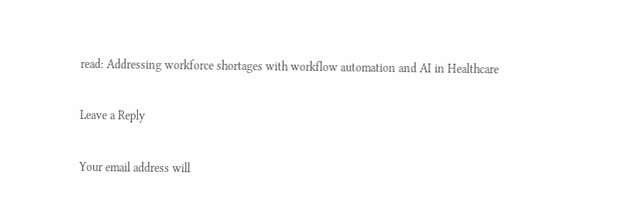read: Addressing workforce shortages with workflow automation and AI in Healthcare

Leave a Reply

Your email address will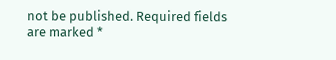not be published. Required fields are marked *